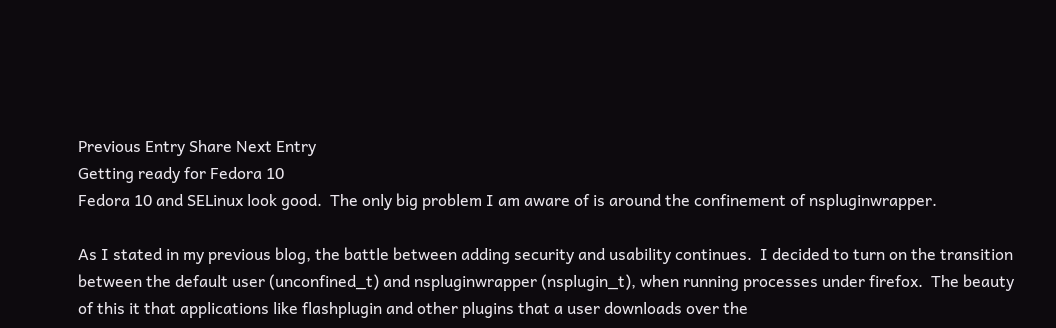Previous Entry Share Next Entry
Getting ready for Fedora 10
Fedora 10 and SELinux look good.  The only big problem I am aware of is around the confinement of nspluginwrapper.

As I stated in my previous blog, the battle between adding security and usability continues.  I decided to turn on the transition between the default user (unconfined_t) and nspluginwrapper (nsplugin_t), when running processes under firefox.  The beauty of this it that applications like flashplugin and other plugins that a user downloads over the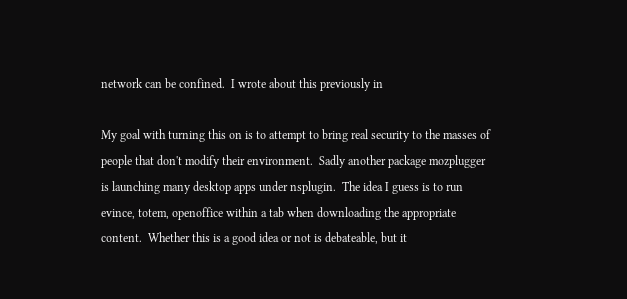network can be confined.  I wrote about this previously in

My goal with turning this on is to attempt to bring real security to the masses of people that don't modify their environment.  Sadly another package mozplugger is launching many desktop apps under nsplugin.  The idea I guess is to run evince, totem, openoffice within a tab when downloading the appropriate content.  Whether this is a good idea or not is debateable, but it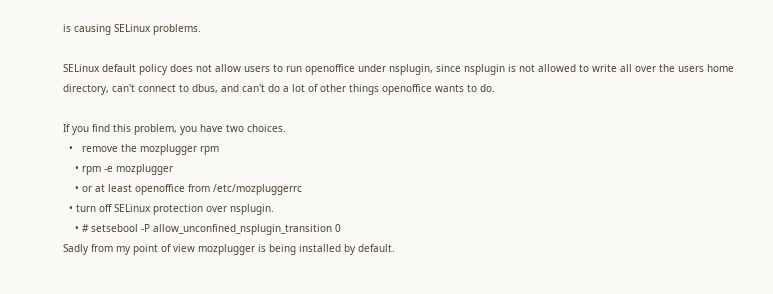is causing SELinux problems.

SELinux default policy does not allow users to run openoffice under nsplugin, since nsplugin is not allowed to write all over the users home directory, can't connect to dbus, and can't do a lot of other things openoffice wants to do.

If you find this problem, you have two choices.
  •   remove the mozplugger rpm
    • rpm -e mozplugger
    • or at least openoffice from /etc/mozpluggerrc
  • turn off SELinux protection over nsplugin.
    • # setsebool -P allow_unconfined_nsplugin_transition 0
Sadly from my point of view mozplugger is being installed by default.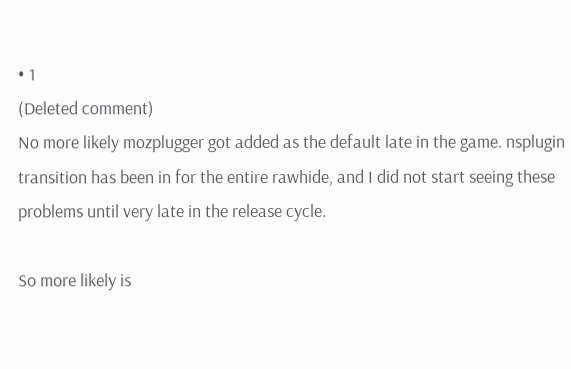• 1
(Deleted comment)
No more likely mozplugger got added as the default late in the game. nsplugin transition has been in for the entire rawhide, and I did not start seeing these problems until very late in the release cycle.

So more likely is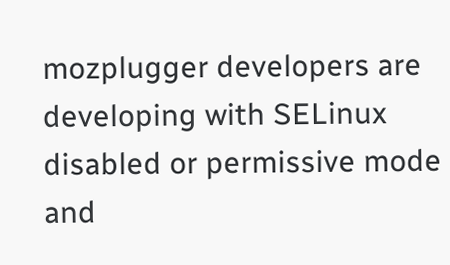mozplugger developers are developing with SELinux disabled or permissive mode and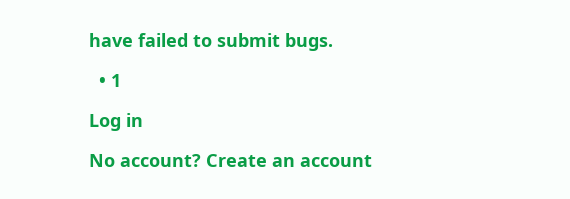have failed to submit bugs.

  • 1

Log in

No account? Create an account